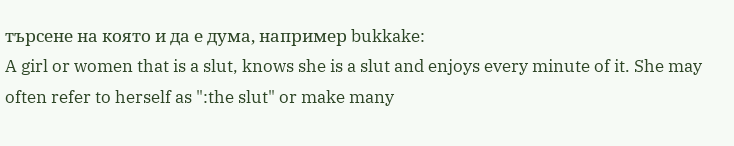търсене на която и да е дума, например bukkake:
A girl or women that is a slut, knows she is a slut and enjoys every minute of it. She may often refer to herself as ":the slut" or make many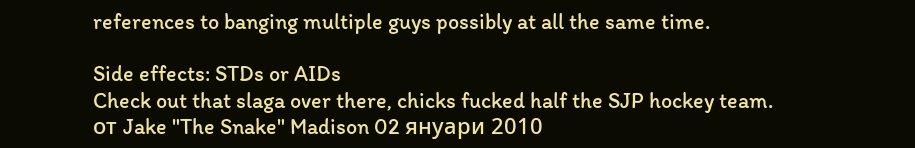references to banging multiple guys possibly at all the same time.

Side effects: STDs or AIDs
Check out that slaga over there, chicks fucked half the SJP hockey team.
от Jake "The Snake" Madison 02 януари 2010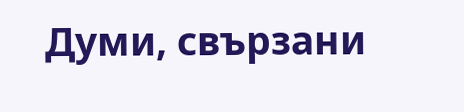Думи, свързани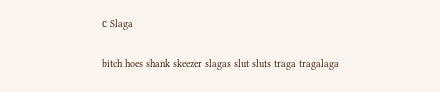с Slaga

bitch hoes shank skeezer slagas slut sluts traga tragalaga